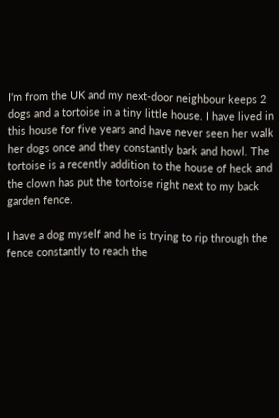I'm from the UK and my next-door neighbour keeps 2 dogs and a tortoise in a tiny little house. I have lived in this house for five years and have never seen her walk her dogs once and they constantly bark and howl. The tortoise is a recently addition to the house of heck and the clown has put the tortoise right next to my back garden fence.

I have a dog myself and he is trying to rip through the fence constantly to reach the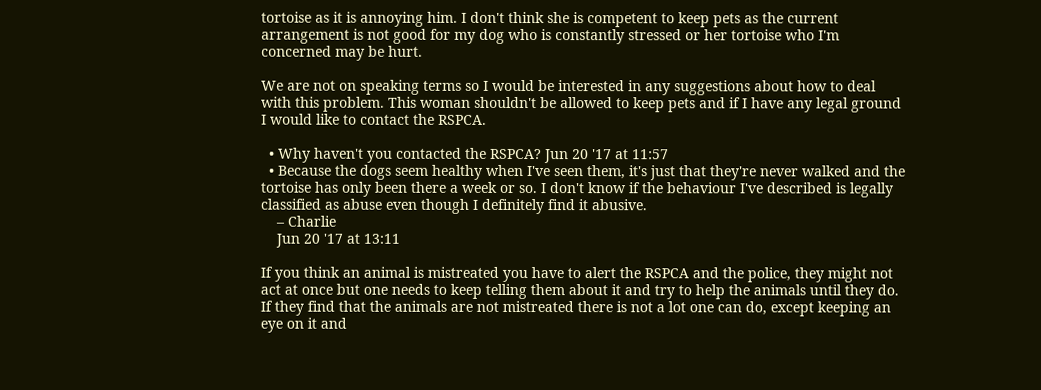tortoise as it is annoying him. I don't think she is competent to keep pets as the current arrangement is not good for my dog who is constantly stressed or her tortoise who I'm concerned may be hurt.

We are not on speaking terms so I would be interested in any suggestions about how to deal with this problem. This woman shouldn't be allowed to keep pets and if I have any legal ground I would like to contact the RSPCA.

  • Why haven't you contacted the RSPCA? Jun 20 '17 at 11:57
  • Because the dogs seem healthy when I've seen them, it's just that they're never walked and the tortoise has only been there a week or so. I don't know if the behaviour I've described is legally classified as abuse even though I definitely find it abusive.
    – Charlie
    Jun 20 '17 at 13:11

If you think an animal is mistreated you have to alert the RSPCA and the police, they might not act at once but one needs to keep telling them about it and try to help the animals until they do. If they find that the animals are not mistreated there is not a lot one can do, except keeping an eye on it and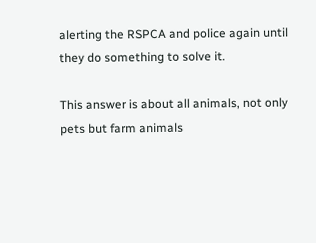alerting the RSPCA and police again until they do something to solve it.

This answer is about all animals, not only pets but farm animals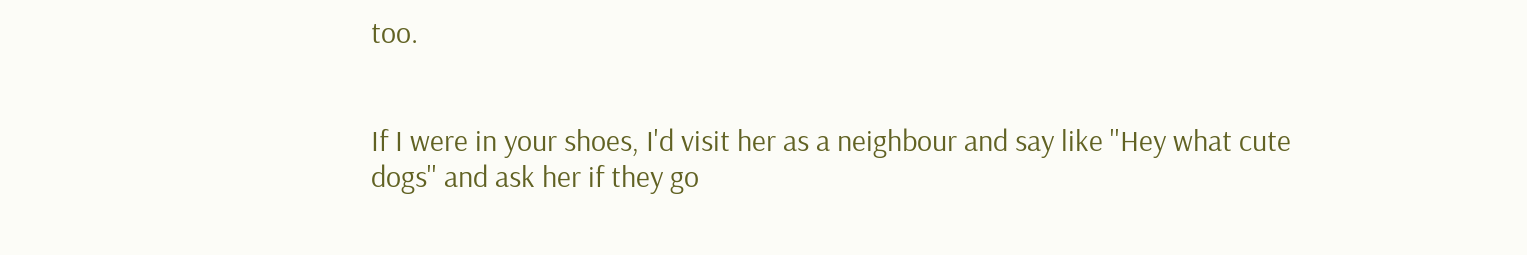too.


If I were in your shoes, I'd visit her as a neighbour and say like ''Hey what cute dogs'' and ask her if they go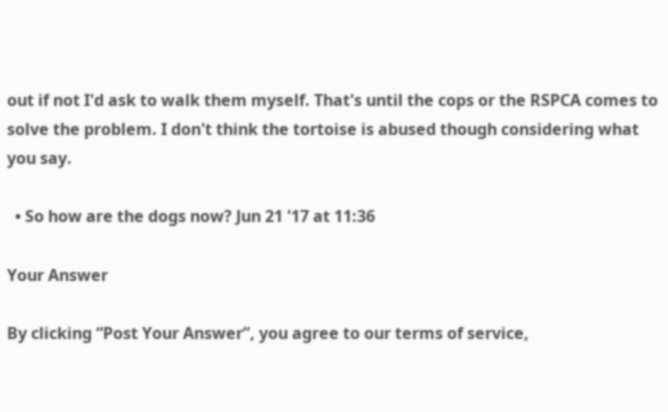out if not I'd ask to walk them myself. That's until the cops or the RSPCA comes to solve the problem. I don't think the tortoise is abused though considering what you say.

  • So how are the dogs now? Jun 21 '17 at 11:36

Your Answer

By clicking “Post Your Answer”, you agree to our terms of service,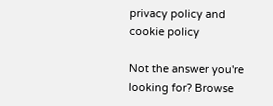privacy policy and cookie policy

Not the answer you're looking for? Browse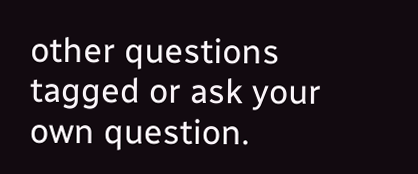other questions tagged or ask your own question.